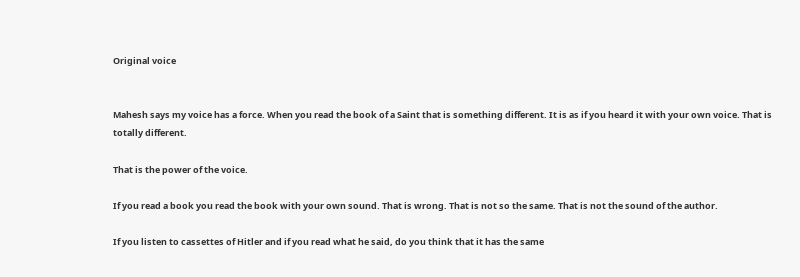Original voice


Mahesh says my voice has a force. When you read the book of a Saint that is something different. It is as if you heard it with your own voice. That is totally different.

That is the power of the voice.

If you read a book you read the book with your own sound. That is wrong. That is not so the same. That is not the sound of the author.

If you listen to cassettes of Hitler and if you read what he said, do you think that it has the same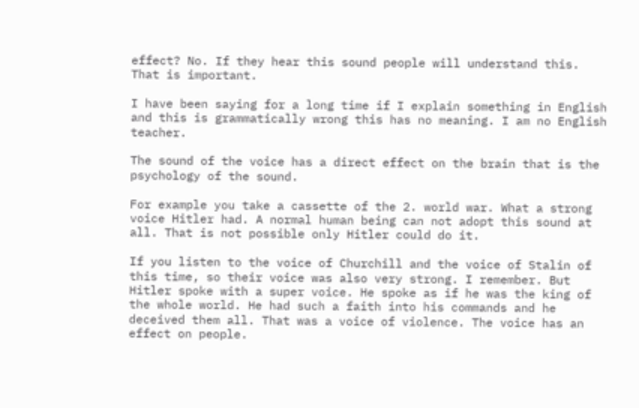effect? No. If they hear this sound people will understand this. That is important.

I have been saying for a long time if I explain something in English and this is grammatically wrong this has no meaning. I am no English teacher.

The sound of the voice has a direct effect on the brain that is the psychology of the sound.

For example you take a cassette of the 2. world war. What a strong voice Hitler had. A normal human being can not adopt this sound at all. That is not possible only Hitler could do it.

If you listen to the voice of Churchill and the voice of Stalin of this time, so their voice was also very strong. I remember. But Hitler spoke with a super voice. He spoke as if he was the king of the whole world. He had such a faith into his commands and he deceived them all. That was a voice of violence. The voice has an effect on people.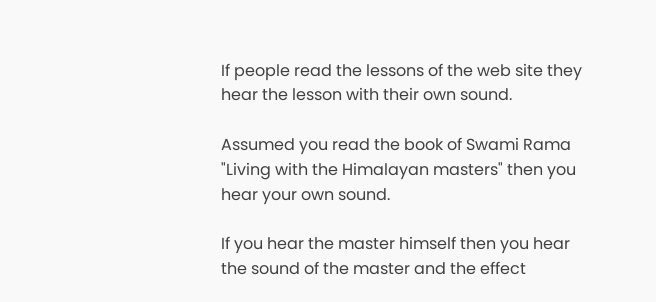If people read the lessons of the web site they hear the lesson with their own sound.

Assumed you read the book of Swami Rama "Living with the Himalayan masters" then you hear your own sound.

If you hear the master himself then you hear the sound of the master and the effect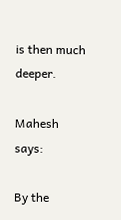is then much deeper.

Mahesh says:

By the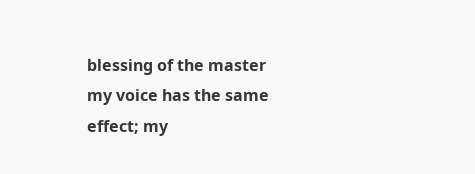blessing of the master my voice has the same effect; my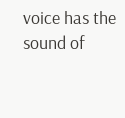voice has the sound of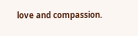love and compassion.